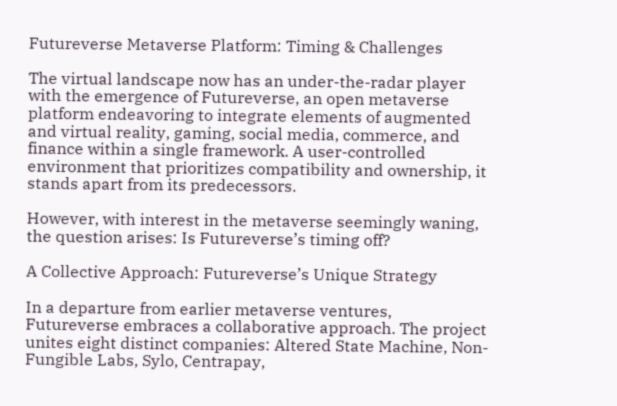Futureverse Metaverse Platform: Timing & Challenges

The virtual landscape now has an under-the-radar player with the emergence of Futureverse, an open metaverse platform endeavoring to integrate elements of augmented and virtual reality, gaming, social media, commerce, and finance within a single framework. A user-controlled environment that prioritizes compatibility and ownership, it stands apart from its predecessors.

However, with interest in the metaverse seemingly waning, the question arises: Is Futureverse’s timing off?

A Collective Approach: Futureverse’s Unique Strategy

In a departure from earlier metaverse ventures, Futureverse embraces a collaborative approach. The project unites eight distinct companies: Altered State Machine, Non-Fungible Labs, Sylo, Centrapay,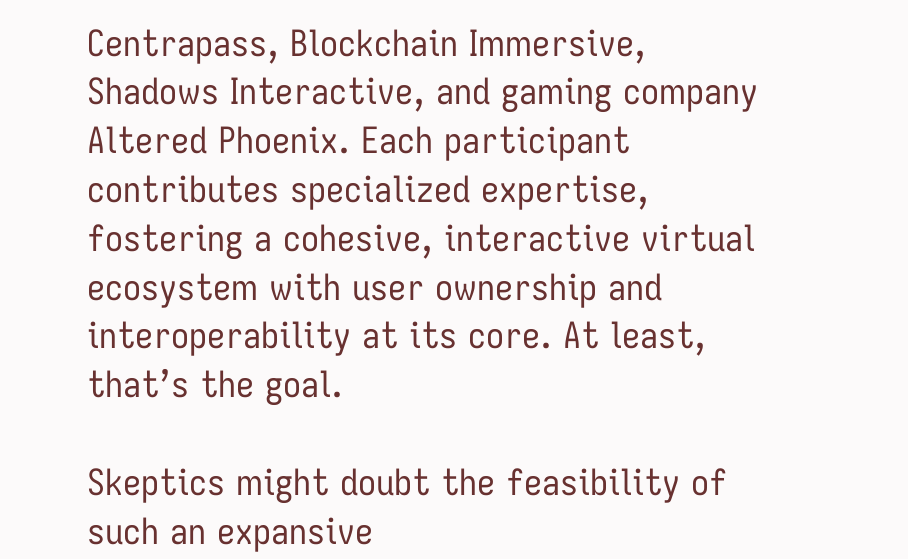Centrapass, Blockchain Immersive, Shadows Interactive, and gaming company Altered Phoenix. Each participant contributes specialized expertise, fostering a cohesive, interactive virtual ecosystem with user ownership and interoperability at its core. At least, that’s the goal.

Skeptics might doubt the feasibility of such an expansive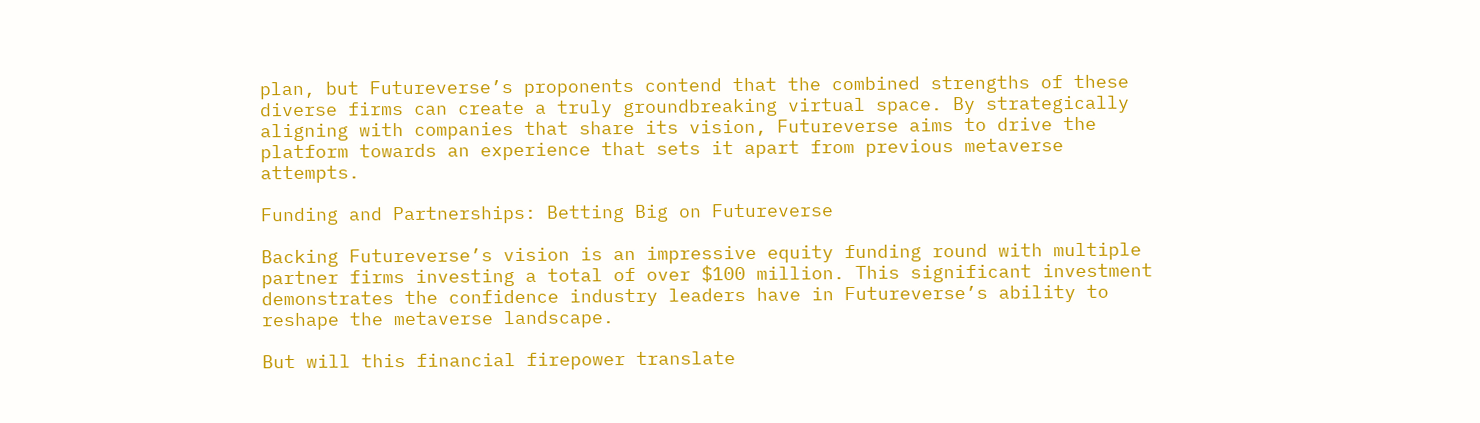plan, but Futureverse’s proponents contend that the combined strengths of these diverse firms can create a truly groundbreaking virtual space. By strategically aligning with companies that share its vision, Futureverse aims to drive the platform towards an experience that sets it apart from previous metaverse attempts.

Funding and Partnerships: Betting Big on Futureverse

Backing Futureverse’s vision is an impressive equity funding round with multiple partner firms investing a total of over $100 million. This significant investment demonstrates the confidence industry leaders have in Futureverse’s ability to reshape the metaverse landscape.

But will this financial firepower translate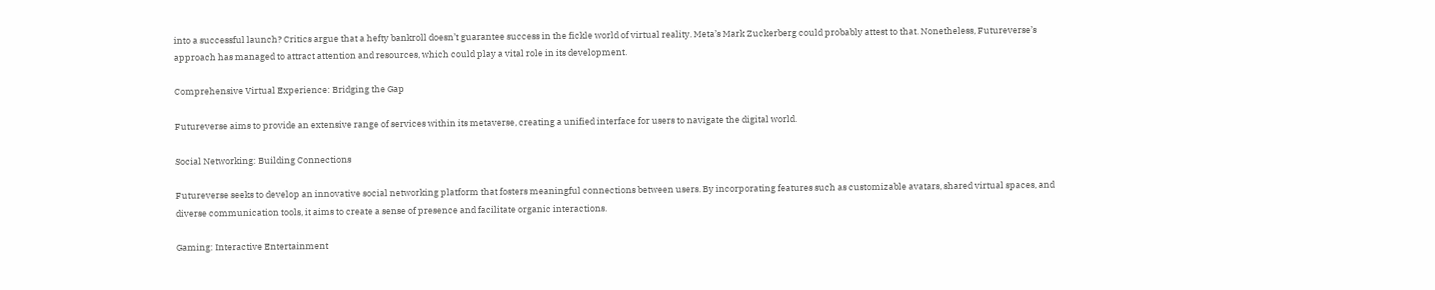into a successful launch? Critics argue that a hefty bankroll doesn’t guarantee success in the fickle world of virtual reality. Meta’s Mark Zuckerberg could probably attest to that. Nonetheless, Futureverse’s approach has managed to attract attention and resources, which could play a vital role in its development.

Comprehensive Virtual Experience: Bridging the Gap

Futureverse aims to provide an extensive range of services within its metaverse, creating a unified interface for users to navigate the digital world.

Social Networking: Building Connections

Futureverse seeks to develop an innovative social networking platform that fosters meaningful connections between users. By incorporating features such as customizable avatars, shared virtual spaces, and diverse communication tools, it aims to create a sense of presence and facilitate organic interactions.

Gaming: Interactive Entertainment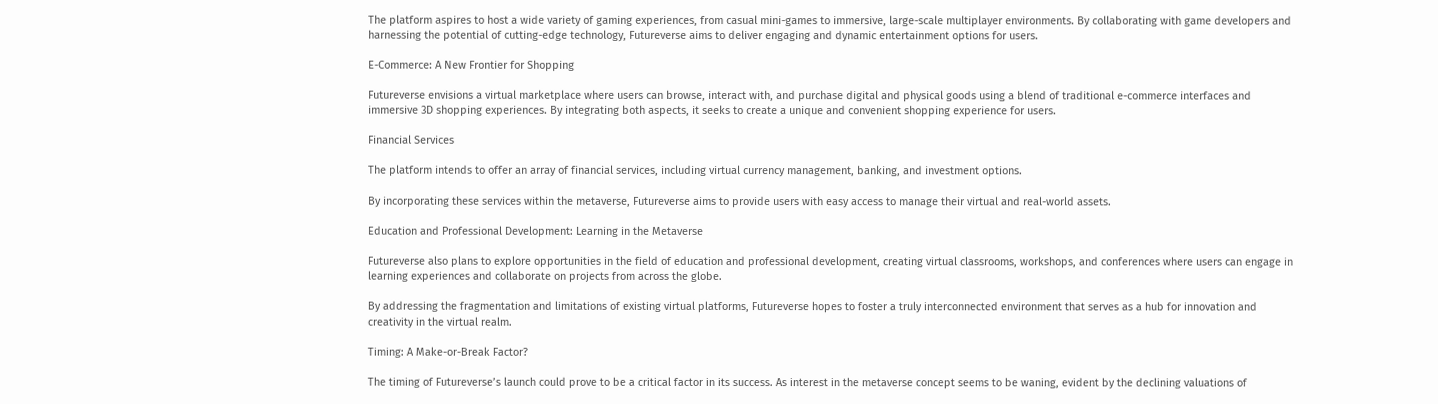The platform aspires to host a wide variety of gaming experiences, from casual mini-games to immersive, large-scale multiplayer environments. By collaborating with game developers and harnessing the potential of cutting-edge technology, Futureverse aims to deliver engaging and dynamic entertainment options for users.

E-Commerce: A New Frontier for Shopping

Futureverse envisions a virtual marketplace where users can browse, interact with, and purchase digital and physical goods using a blend of traditional e-commerce interfaces and immersive 3D shopping experiences. By integrating both aspects, it seeks to create a unique and convenient shopping experience for users.

Financial Services

The platform intends to offer an array of financial services, including virtual currency management, banking, and investment options.

By incorporating these services within the metaverse, Futureverse aims to provide users with easy access to manage their virtual and real-world assets.

Education and Professional Development: Learning in the Metaverse

Futureverse also plans to explore opportunities in the field of education and professional development, creating virtual classrooms, workshops, and conferences where users can engage in learning experiences and collaborate on projects from across the globe.

By addressing the fragmentation and limitations of existing virtual platforms, Futureverse hopes to foster a truly interconnected environment that serves as a hub for innovation and creativity in the virtual realm.

Timing: A Make-or-Break Factor?

The timing of Futureverse’s launch could prove to be a critical factor in its success. As interest in the metaverse concept seems to be waning, evident by the declining valuations of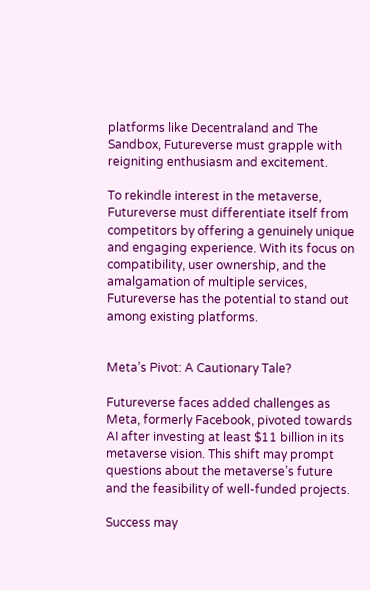platforms like Decentraland and The Sandbox, Futureverse must grapple with reigniting enthusiasm and excitement.

To rekindle interest in the metaverse, Futureverse must differentiate itself from competitors by offering a genuinely unique and engaging experience. With its focus on compatibility, user ownership, and the amalgamation of multiple services, Futureverse has the potential to stand out among existing platforms.


Meta’s Pivot: A Cautionary Tale?

Futureverse faces added challenges as Meta, formerly Facebook, pivoted towards AI after investing at least $11 billion in its metaverse vision. This shift may prompt questions about the metaverse’s future and the feasibility of well-funded projects.

Success may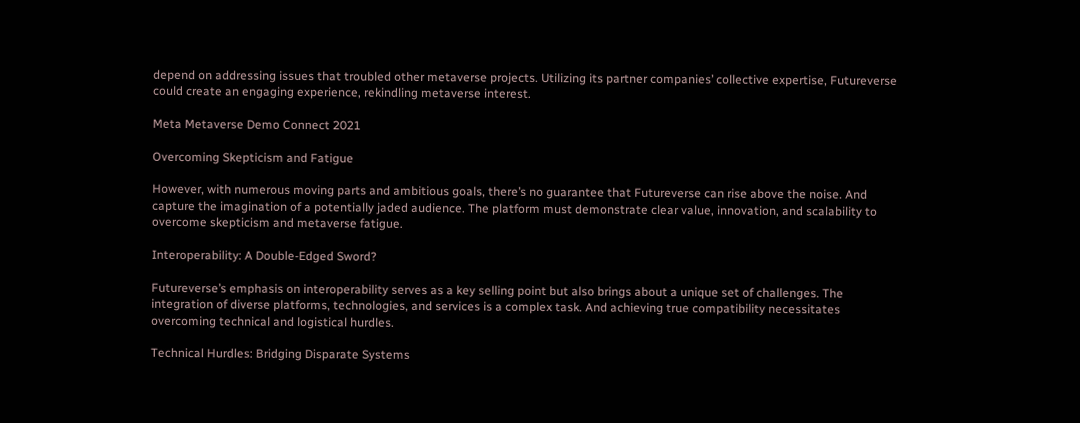depend on addressing issues that troubled other metaverse projects. Utilizing its partner companies’ collective expertise, Futureverse could create an engaging experience, rekindling metaverse interest.

Meta Metaverse Demo Connect 2021

Overcoming Skepticism and Fatigue

However, with numerous moving parts and ambitious goals, there’s no guarantee that Futureverse can rise above the noise. And capture the imagination of a potentially jaded audience. The platform must demonstrate clear value, innovation, and scalability to overcome skepticism and metaverse fatigue.

Interoperability: A Double-Edged Sword?

Futureverse’s emphasis on interoperability serves as a key selling point but also brings about a unique set of challenges. The integration of diverse platforms, technologies, and services is a complex task. And achieving true compatibility necessitates overcoming technical and logistical hurdles.

Technical Hurdles: Bridging Disparate Systems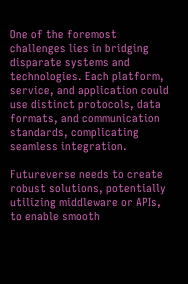One of the foremost challenges lies in bridging disparate systems and technologies. Each platform, service, and application could use distinct protocols, data formats, and communication standards, complicating seamless integration.

Futureverse needs to create robust solutions, potentially utilizing middleware or APIs, to enable smooth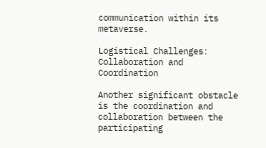communication within its metaverse.

Logistical Challenges: Collaboration and Coordination

Another significant obstacle is the coordination and collaboration between the participating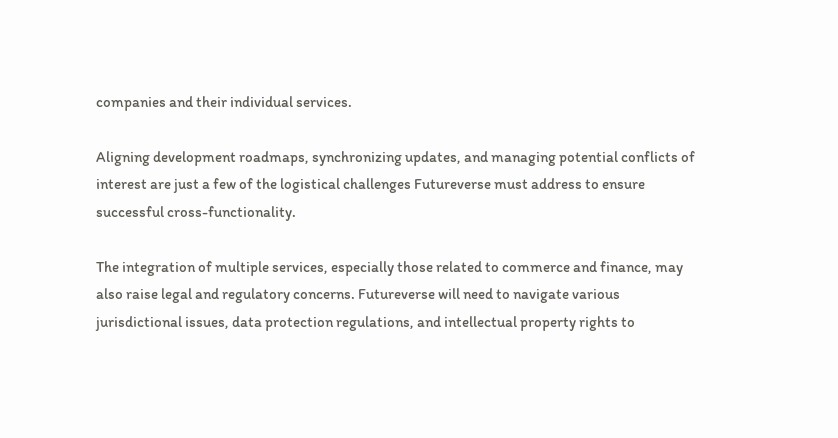companies and their individual services.

Aligning development roadmaps, synchronizing updates, and managing potential conflicts of interest are just a few of the logistical challenges Futureverse must address to ensure successful cross-functionality.

The integration of multiple services, especially those related to commerce and finance, may also raise legal and regulatory concerns. Futureverse will need to navigate various jurisdictional issues, data protection regulations, and intellectual property rights to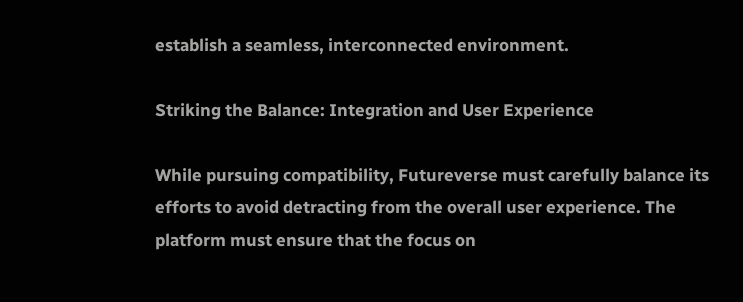establish a seamless, interconnected environment.

Striking the Balance: Integration and User Experience

While pursuing compatibility, Futureverse must carefully balance its efforts to avoid detracting from the overall user experience. The platform must ensure that the focus on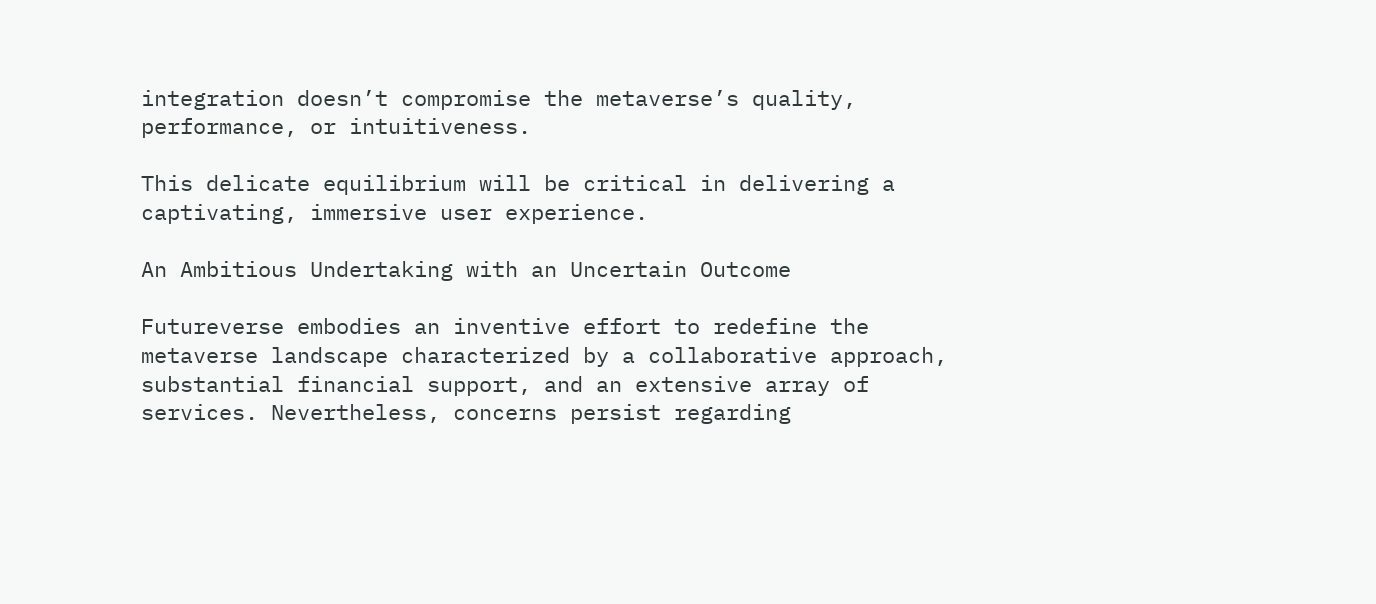integration doesn’t compromise the metaverse’s quality, performance, or intuitiveness.

This delicate equilibrium will be critical in delivering a captivating, immersive user experience.

An Ambitious Undertaking with an Uncertain Outcome

Futureverse embodies an inventive effort to redefine the metaverse landscape characterized by a collaborative approach, substantial financial support, and an extensive array of services. Nevertheless, concerns persist regarding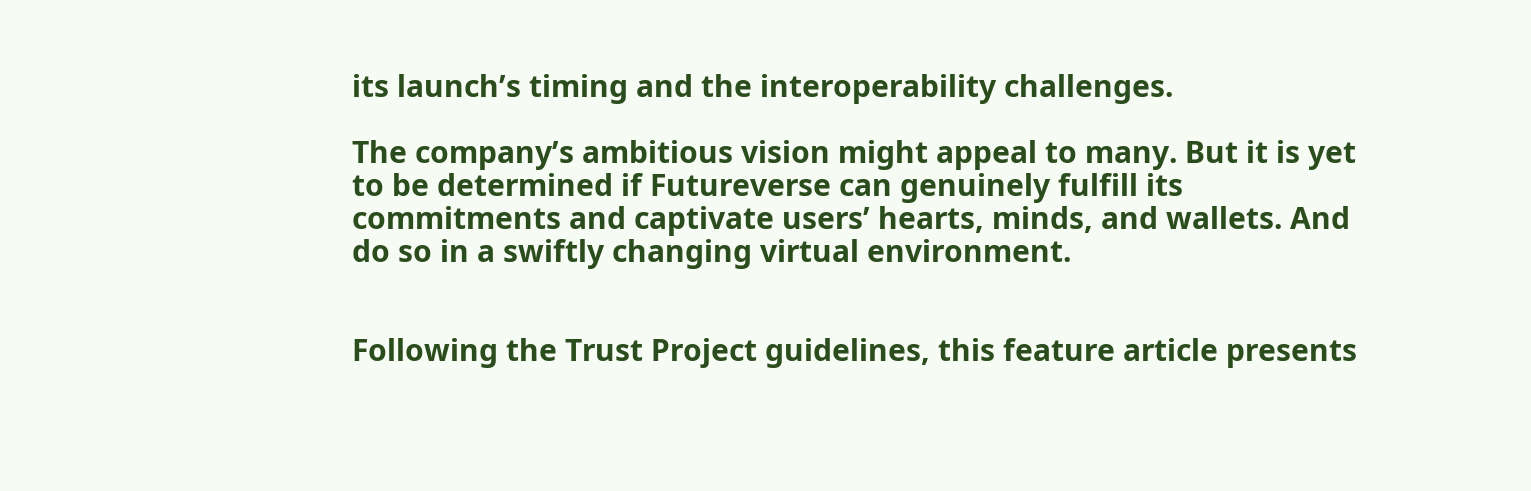its launch’s timing and the interoperability challenges.

The company’s ambitious vision might appeal to many. But it is yet to be determined if Futureverse can genuinely fulfill its commitments and captivate users’ hearts, minds, and wallets. And do so in a swiftly changing virtual environment.


Following the Trust Project guidelines, this feature article presents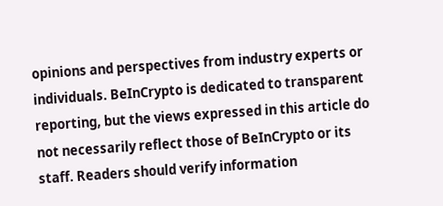opinions and perspectives from industry experts or individuals. BeInCrypto is dedicated to transparent reporting, but the views expressed in this article do not necessarily reflect those of BeInCrypto or its staff. Readers should verify information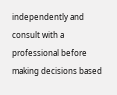independently and consult with a professional before making decisions based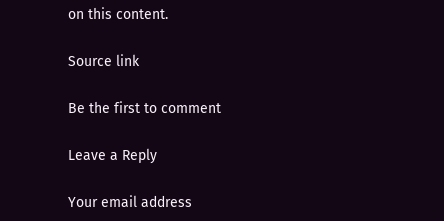on this content.

Source link

Be the first to comment

Leave a Reply

Your email address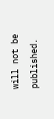will not be published.